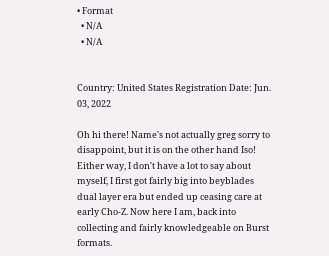• Format
  • N/A
  • N/A


Country: United States Registration Date: Jun. 03, 2022

Oh hi there! Name's not actually greg sorry to disappoint, but it is on the other hand Iso! Either way, I don't have a lot to say about myself, I first got fairly big into beyblades dual layer era but ended up ceasing care at early Cho-Z. Now here I am, back into collecting and fairly knowledgeable on Burst formats.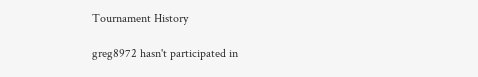Tournament History

greg8972 hasn't participated in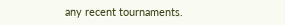any recent tournaments.